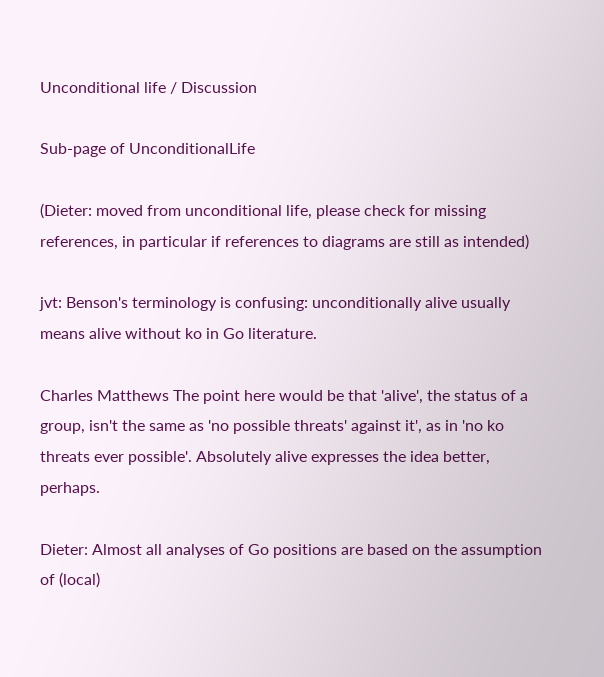Unconditional life / Discussion

Sub-page of UnconditionalLife

(Dieter: moved from unconditional life, please check for missing references, in particular if references to diagrams are still as intended)

jvt: Benson's terminology is confusing: unconditionally alive usually means alive without ko in Go literature.

Charles Matthews The point here would be that 'alive', the status of a group, isn't the same as 'no possible threats' against it', as in 'no ko threats ever possible'. Absolutely alive expresses the idea better, perhaps.

Dieter: Almost all analyses of Go positions are based on the assumption of (local)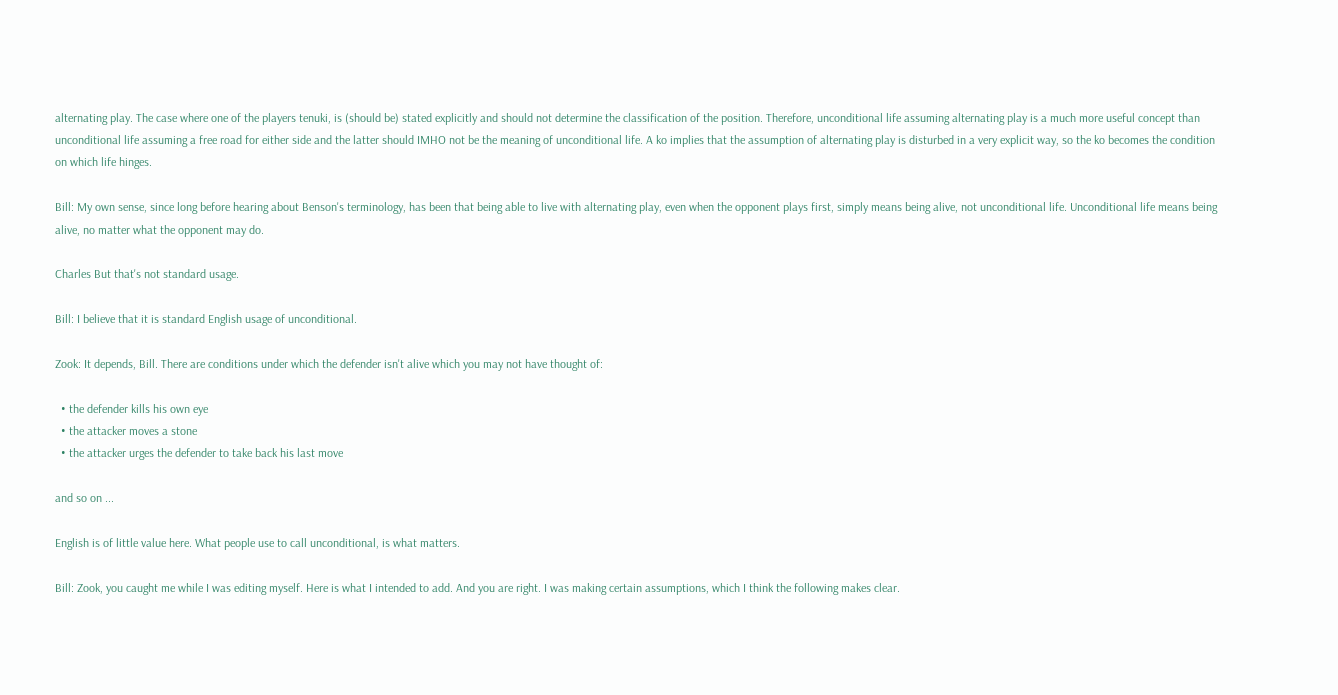alternating play. The case where one of the players tenuki, is (should be) stated explicitly and should not determine the classification of the position. Therefore, unconditional life assuming alternating play is a much more useful concept than unconditional life assuming a free road for either side and the latter should IMHO not be the meaning of unconditional life. A ko implies that the assumption of alternating play is disturbed in a very explicit way, so the ko becomes the condition on which life hinges.

Bill: My own sense, since long before hearing about Benson's terminology, has been that being able to live with alternating play, even when the opponent plays first, simply means being alive, not unconditional life. Unconditional life means being alive, no matter what the opponent may do.

Charles But that's not standard usage.

Bill: I believe that it is standard English usage of unconditional.

Zook: It depends, Bill. There are conditions under which the defender isn't alive which you may not have thought of:

  • the defender kills his own eye
  • the attacker moves a stone
  • the attacker urges the defender to take back his last move

and so on ...

English is of little value here. What people use to call unconditional, is what matters.

Bill: Zook, you caught me while I was editing myself. Here is what I intended to add. And you are right. I was making certain assumptions, which I think the following makes clear.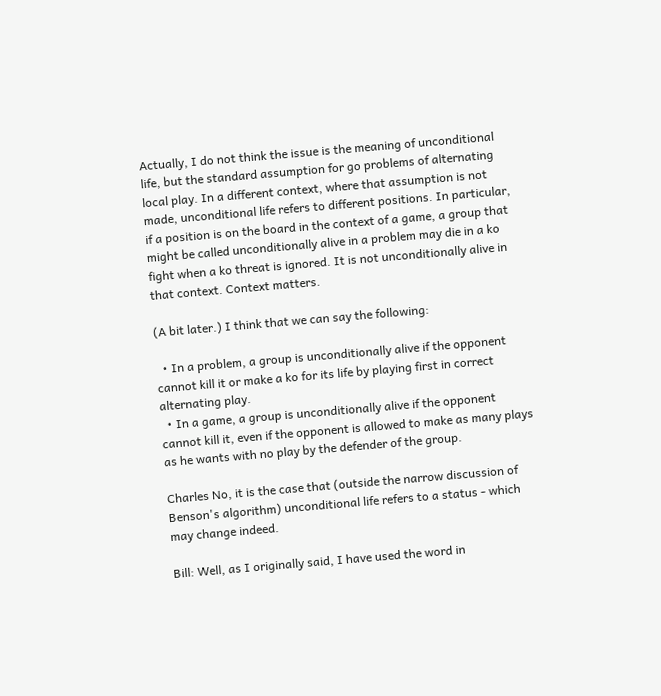Actually, I do not think the issue is the meaning of unconditional life, but the standard assumption for go problems of alternating local play. In a different context, where that assumption is not made, unconditional life refers to different positions. In particular, if a position is on the board in the context of a game, a group that might be called unconditionally alive in a problem may die in a ko fight when a ko threat is ignored. It is not unconditionally alive in that context. Context matters.

(A bit later.) I think that we can say the following:

  • In a problem, a group is unconditionally alive if the opponent cannot kill it or make a ko for its life by playing first in correct alternating play.
  • In a game, a group is unconditionally alive if the opponent cannot kill it, even if the opponent is allowed to make as many plays as he wants with no play by the defender of the group.

Charles No, it is the case that (outside the narrow discussion of Benson's algorithm) unconditional life refers to a status - which may change indeed.

Bill: Well, as I originally said, I have used the word in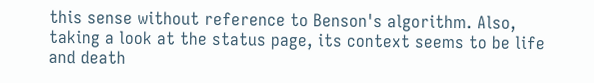this sense without reference to Benson's algorithm. Also, taking a look at the status page, its context seems to be life and death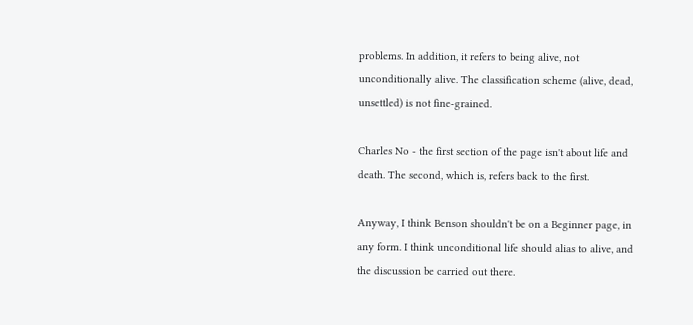problems. In addition, it refers to being alive, not unconditionally alive. The classification scheme (alive, dead, unsettled) is not fine-grained.

Charles No - the first section of the page isn't about life and death. The second, which is, refers back to the first.

Anyway, I think Benson shouldn't be on a Beginner page, in any form. I think unconditional life should alias to alive, and the discussion be carried out there.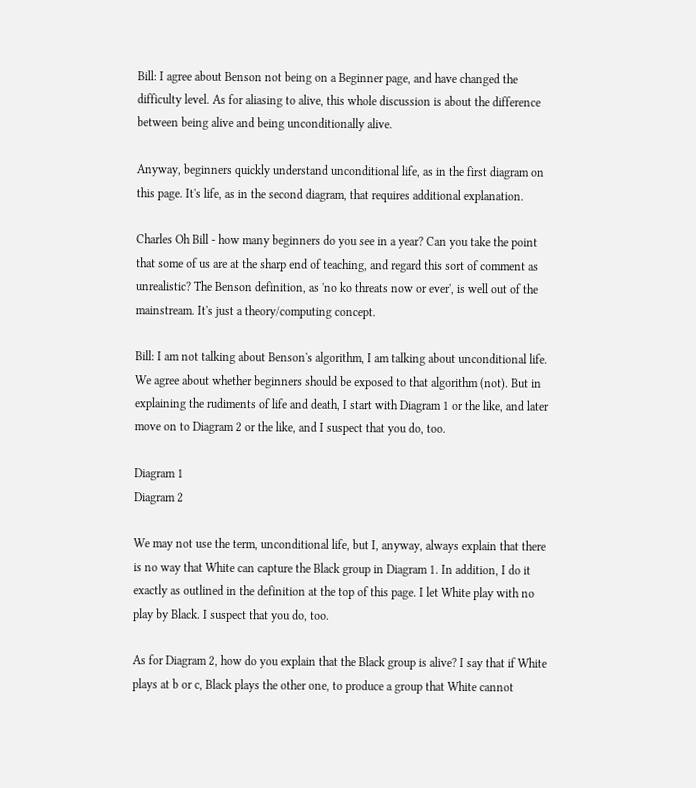Bill: I agree about Benson not being on a Beginner page, and have changed the difficulty level. As for aliasing to alive, this whole discussion is about the difference between being alive and being unconditionally alive.

Anyway, beginners quickly understand unconditional life, as in the first diagram on this page. It's life, as in the second diagram, that requires additional explanation.

Charles Oh Bill - how many beginners do you see in a year? Can you take the point that some of us are at the sharp end of teaching, and regard this sort of comment as unrealistic? The Benson definition, as 'no ko threats now or ever', is well out of the mainstream. It's just a theory/computing concept.

Bill: I am not talking about Benson's algorithm, I am talking about unconditional life. We agree about whether beginners should be exposed to that algorithm (not). But in explaining the rudiments of life and death, I start with Diagram 1 or the like, and later move on to Diagram 2 or the like, and I suspect that you do, too.

Diagram 1
Diagram 2

We may not use the term, unconditional life, but I, anyway, always explain that there is no way that White can capture the Black group in Diagram 1. In addition, I do it exactly as outlined in the definition at the top of this page. I let White play with no play by Black. I suspect that you do, too.

As for Diagram 2, how do you explain that the Black group is alive? I say that if White plays at b or c, Black plays the other one, to produce a group that White cannot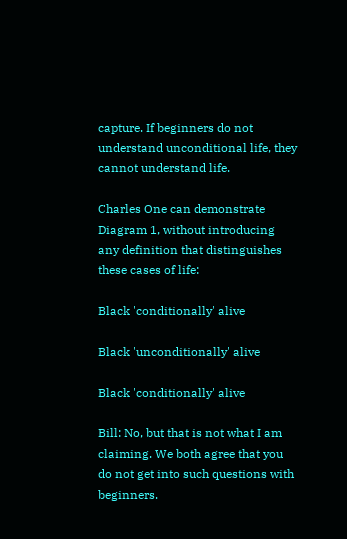capture. If beginners do not understand unconditional life, they cannot understand life.

Charles One can demonstrate Diagram 1, without introducing any definition that distinguishes these cases of life:

Black 'conditionally' alive

Black 'unconditionally' alive

Black 'conditionally' alive

Bill: No, but that is not what I am claiming. We both agree that you do not get into such questions with beginners.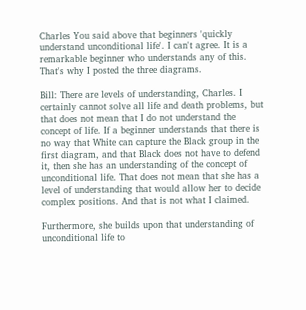Charles You said above that beginners 'quickly understand unconditional life'. I can't agree. It is a remarkable beginner who understands any of this. That's why I posted the three diagrams.

Bill: There are levels of understanding, Charles. I certainly cannot solve all life and death problems, but that does not mean that I do not understand the concept of life. If a beginner understands that there is no way that White can capture the Black group in the first diagram, and that Black does not have to defend it, then she has an understanding of the concept of unconditional life. That does not mean that she has a level of understanding that would allow her to decide complex positions. And that is not what I claimed.

Furthermore, she builds upon that understanding of unconditional life to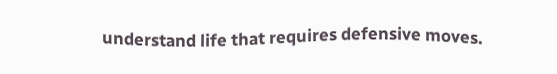understand life that requires defensive moves.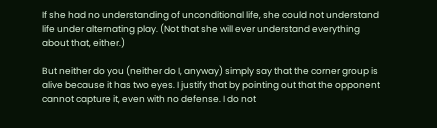If she had no understanding of unconditional life, she could not understand life under alternating play. (Not that she will ever understand everything about that, either.)

But neither do you (neither do I, anyway) simply say that the corner group is alive because it has two eyes. I justify that by pointing out that the opponent cannot capture it, even with no defense. I do not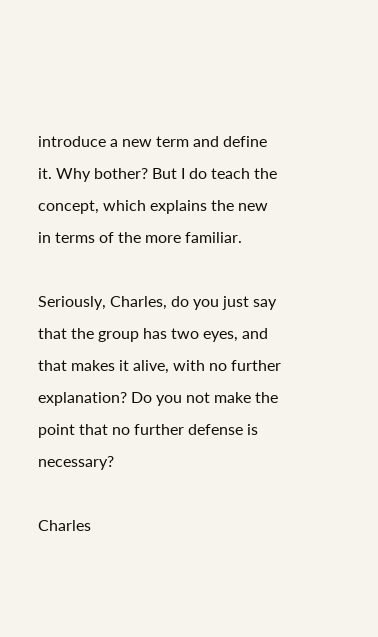introduce a new term and define it. Why bother? But I do teach the concept, which explains the new in terms of the more familiar.

Seriously, Charles, do you just say that the group has two eyes, and that makes it alive, with no further explanation? Do you not make the point that no further defense is necessary?

Charles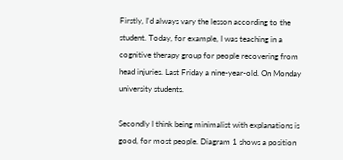Firstly, I'd always vary the lesson according to the student. Today, for example, I was teaching in a cognitive therapy group for people recovering from head injuries. Last Friday a nine-year-old. On Monday university students.

Secondly I think being minimalist with explanations is good, for most people. Diagram 1 shows a position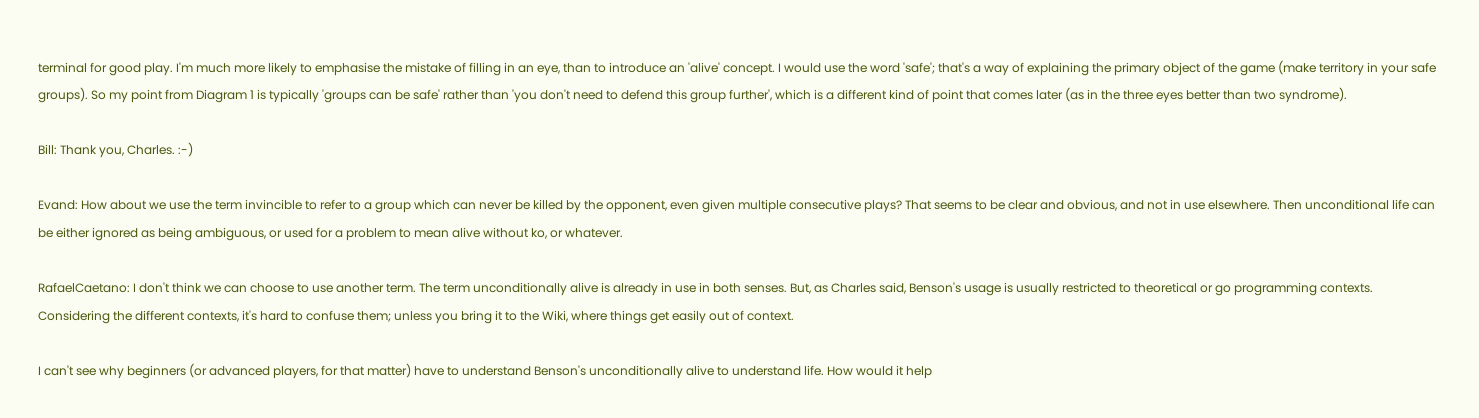terminal for good play. I'm much more likely to emphasise the mistake of filling in an eye, than to introduce an 'alive' concept. I would use the word 'safe'; that's a way of explaining the primary object of the game (make territory in your safe groups). So my point from Diagram 1 is typically 'groups can be safe' rather than 'you don't need to defend this group further', which is a different kind of point that comes later (as in the three eyes better than two syndrome).

Bill: Thank you, Charles. :-)

Evand: How about we use the term invincible to refer to a group which can never be killed by the opponent, even given multiple consecutive plays? That seems to be clear and obvious, and not in use elsewhere. Then unconditional life can be either ignored as being ambiguous, or used for a problem to mean alive without ko, or whatever.

RafaelCaetano: I don't think we can choose to use another term. The term unconditionally alive is already in use in both senses. But, as Charles said, Benson's usage is usually restricted to theoretical or go programming contexts. Considering the different contexts, it's hard to confuse them; unless you bring it to the Wiki, where things get easily out of context.

I can't see why beginners (or advanced players, for that matter) have to understand Benson's unconditionally alive to understand life. How would it help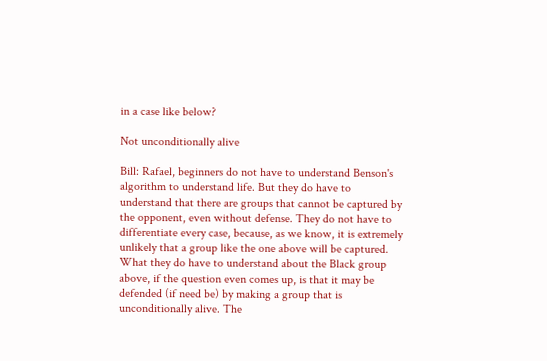in a case like below?

Not unconditionally alive

Bill: Rafael, beginners do not have to understand Benson's algorithm to understand life. But they do have to understand that there are groups that cannot be captured by the opponent, even without defense. They do not have to differentiate every case, because, as we know, it is extremely unlikely that a group like the one above will be captured. What they do have to understand about the Black group above, if the question even comes up, is that it may be defended (if need be) by making a group that is unconditionally alive. The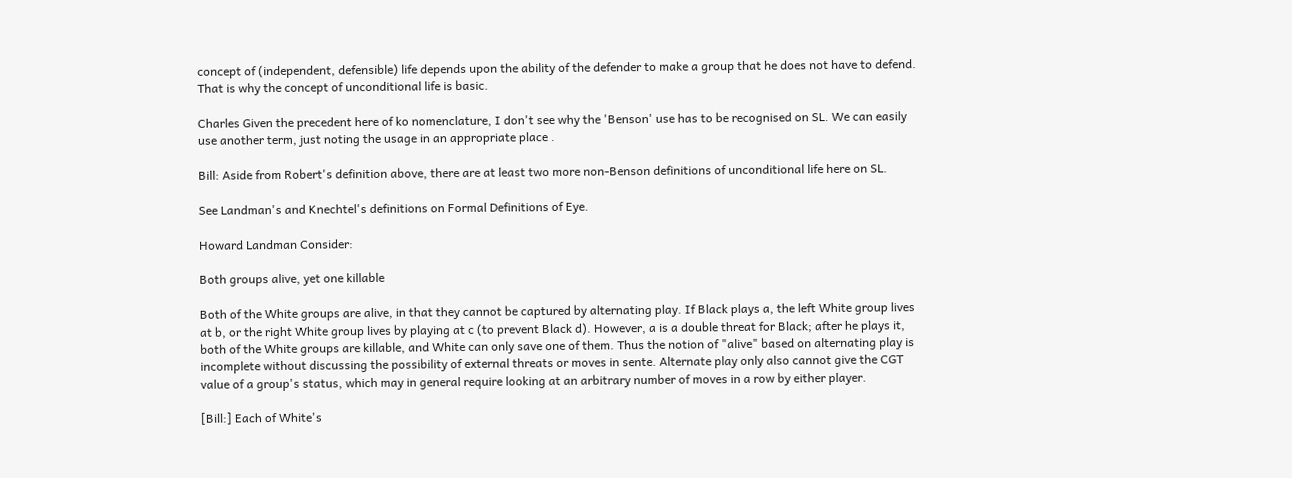concept of (independent, defensible) life depends upon the ability of the defender to make a group that he does not have to defend. That is why the concept of unconditional life is basic.

Charles Given the precedent here of ko nomenclature, I don't see why the 'Benson' use has to be recognised on SL. We can easily use another term, just noting the usage in an appropriate place .

Bill: Aside from Robert's definition above, there are at least two more non-Benson definitions of unconditional life here on SL.

See Landman's and Knechtel's definitions on Formal Definitions of Eye.

Howard Landman Consider:

Both groups alive, yet one killable

Both of the White groups are alive, in that they cannot be captured by alternating play. If Black plays a, the left White group lives at b, or the right White group lives by playing at c (to prevent Black d). However, a is a double threat for Black; after he plays it, both of the White groups are killable, and White can only save one of them. Thus the notion of "alive" based on alternating play is incomplete without discussing the possibility of external threats or moves in sente. Alternate play only also cannot give the CGT value of a group's status, which may in general require looking at an arbitrary number of moves in a row by either player.

[Bill:] Each of White's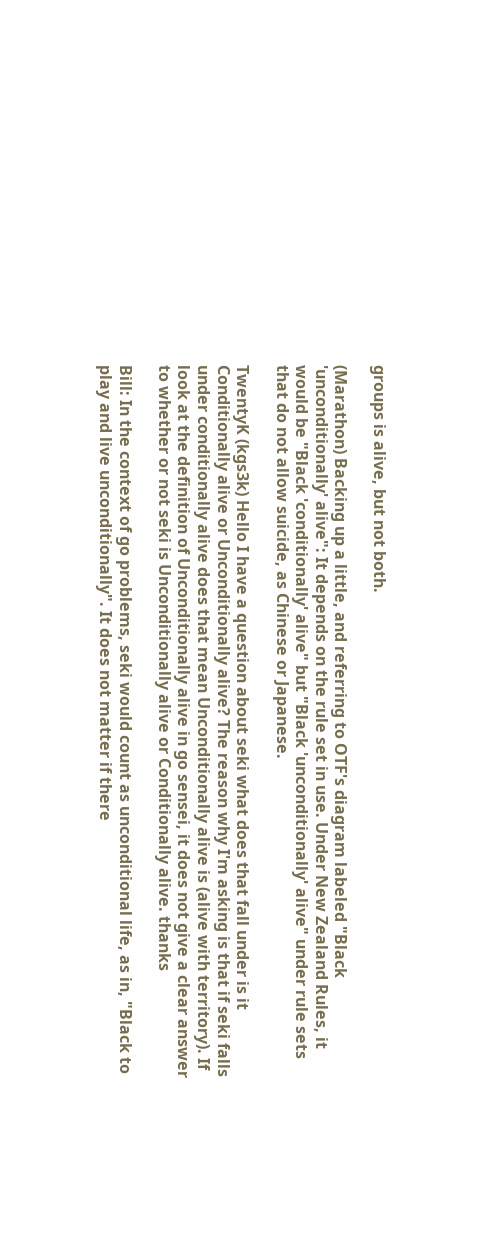groups is alive, but not both.

(Marathon) Backing up a little, and referring to OTF's diagram labeled "Black 'unconditionally' alive": It depends on the rule set in use. Under New Zealand Rules, it would be "Black 'conditionally' alive" but "Black 'unconditionally' alive" under rule sets that do not allow suicide, as Chinese or Japanese.

TwentyK (kgs3k) Hello I have a question about seki what does that fall under is it Conditionally alive or Unconditionally alive? The reason why I'm asking is that if seki falls under conditionally alive does that mean Unconditionally alive is (alive with territory). If look at the definition of Unconditionally alive in go sensei, it does not give a clear answer to whether or not seki is Unconditionally alive or Conditionally alive. thanks

Bill: In the context of go problems, seki would count as unconditional life, as in, "Black to play and live unconditionally". It does not matter if there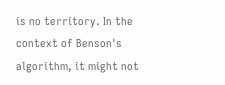is no territory. In the context of Benson's algorithm, it might not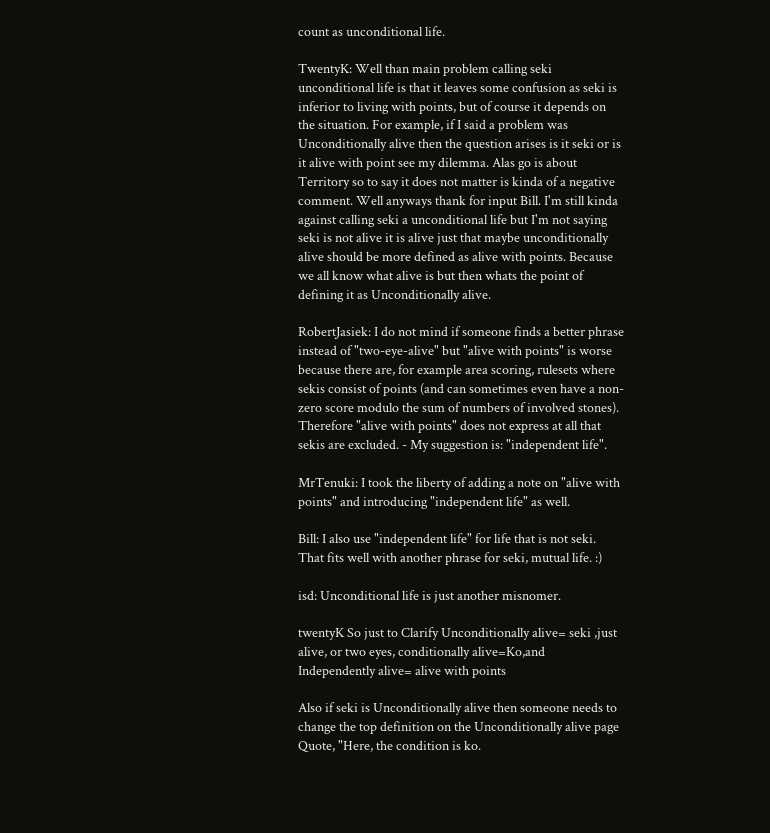count as unconditional life.

TwentyK: Well than main problem calling seki unconditional life is that it leaves some confusion as seki is inferior to living with points, but of course it depends on the situation. For example, if I said a problem was Unconditionally alive then the question arises is it seki or is it alive with point see my dilemma. Alas go is about Territory so to say it does not matter is kinda of a negative comment. Well anyways thank for input Bill. I'm still kinda against calling seki a unconditional life but I'm not saying seki is not alive it is alive just that maybe unconditionally alive should be more defined as alive with points. Because we all know what alive is but then whats the point of defining it as Unconditionally alive.

RobertJasiek: I do not mind if someone finds a better phrase instead of "two-eye-alive" but "alive with points" is worse because there are, for example area scoring, rulesets where sekis consist of points (and can sometimes even have a non-zero score modulo the sum of numbers of involved stones). Therefore "alive with points" does not express at all that sekis are excluded. - My suggestion is: "independent life".

MrTenuki: I took the liberty of adding a note on "alive with points" and introducing "independent life" as well.

Bill: I also use "independent life" for life that is not seki. That fits well with another phrase for seki, mutual life. :)

isd: Unconditional life is just another misnomer.

twentyK So just to Clarify Unconditionally alive= seki ,just alive, or two eyes, conditionally alive=Ko,and Independently alive= alive with points

Also if seki is Unconditionally alive then someone needs to change the top definition on the Unconditionally alive page Quote, "Here, the condition is ko.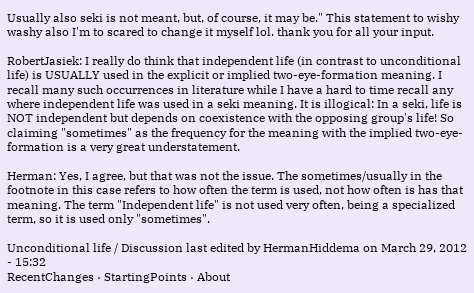Usually also seki is not meant, but, of course, it may be." This statement to wishy washy also I'm to scared to change it myself lol. thank you for all your input.

RobertJasiek: I really do think that independent life (in contrast to unconditional life) is USUALLY used in the explicit or implied two-eye-formation meaning. I recall many such occurrences in literature while I have a hard to time recall any where independent life was used in a seki meaning. It is illogical: In a seki, life is NOT independent but depends on coexistence with the opposing group's life! So claiming "sometimes" as the frequency for the meaning with the implied two-eye-formation is a very great understatement.

Herman: Yes, I agree, but that was not the issue. The sometimes/usually in the footnote in this case refers to how often the term is used, not how often is has that meaning. The term "Independent life" is not used very often, being a specialized term, so it is used only "sometimes".

Unconditional life / Discussion last edited by HermanHiddema on March 29, 2012 - 15:32
RecentChanges · StartingPoints · About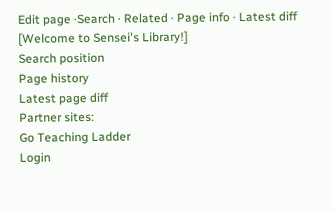Edit page ·Search · Related · Page info · Latest diff
[Welcome to Sensei's Library!]
Search position
Page history
Latest page diff
Partner sites:
Go Teaching Ladder
Login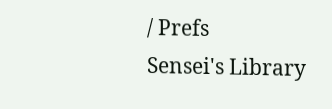/ Prefs
Sensei's Library